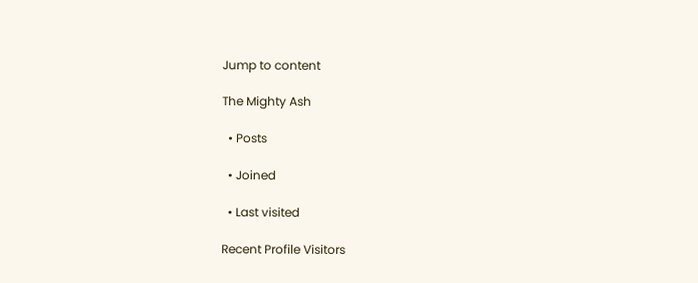Jump to content

The Mighty Ash

  • Posts

  • Joined

  • Last visited

Recent Profile Visitors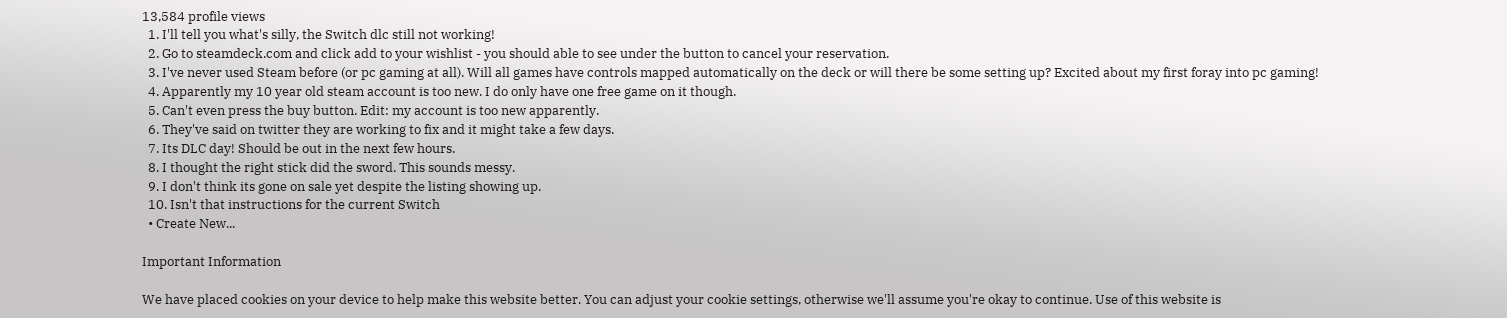13,584 profile views
  1. I'll tell you what's silly, the Switch dlc still not working!
  2. Go to steamdeck.com and click add to your wishlist - you should able to see under the button to cancel your reservation.
  3. I've never used Steam before (or pc gaming at all). Will all games have controls mapped automatically on the deck or will there be some setting up? Excited about my first foray into pc gaming!
  4. Apparently my 10 year old steam account is too new. I do only have one free game on it though.
  5. Can't even press the buy button. Edit: my account is too new apparently.
  6. They've said on twitter they are working to fix and it might take a few days.
  7. Its DLC day! Should be out in the next few hours.
  8. I thought the right stick did the sword. This sounds messy.
  9. I don't think its gone on sale yet despite the listing showing up.
  10. Isn't that instructions for the current Switch
  • Create New...

Important Information

We have placed cookies on your device to help make this website better. You can adjust your cookie settings, otherwise we'll assume you're okay to continue. Use of this website is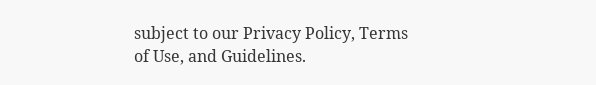subject to our Privacy Policy, Terms of Use, and Guidelines.